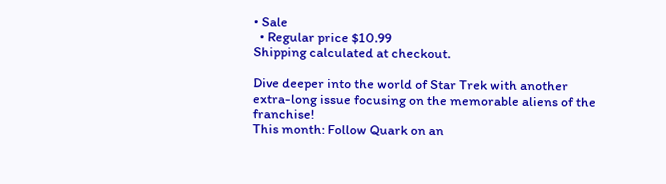• Sale
  • Regular price $10.99
Shipping calculated at checkout.

Dive deeper into the world of Star Trek with another extra-long issue focusing on the memorable aliens of the franchise!
This month: Follow Quark on an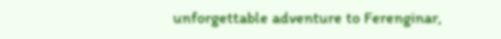unforgettable adventure to Ferenginar,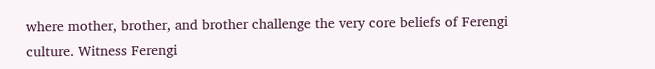where mother, brother, and brother challenge the very core beliefs of Ferengi culture. Witness Ferengi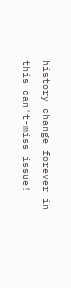history change forever in this can't-miss issue!